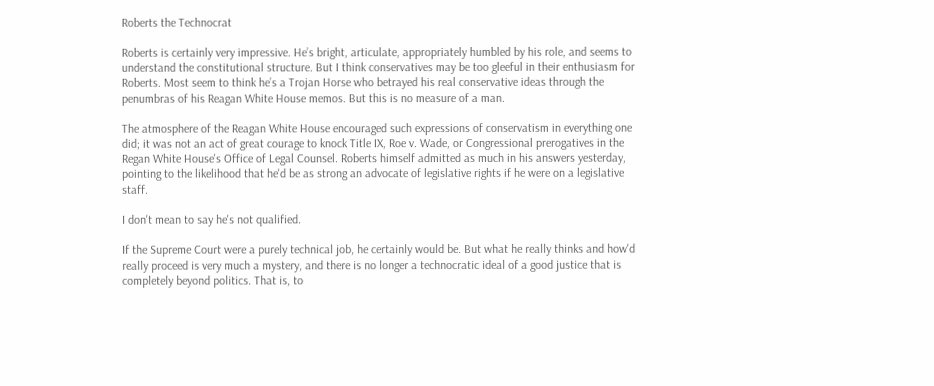Roberts the Technocrat

Roberts is certainly very impressive. He’s bright, articulate, appropriately humbled by his role, and seems to understand the constitutional structure. But I think conservatives may be too gleeful in their enthusiasm for Roberts. Most seem to think he’s a Trojan Horse who betrayed his real conservative ideas through the penumbras of his Reagan White House memos. But this is no measure of a man.

The atmosphere of the Reagan White House encouraged such expressions of conservatism in everything one did; it was not an act of great courage to knock Title IX, Roe v. Wade, or Congressional prerogatives in the Regan White House's Office of Legal Counsel. Roberts himself admitted as much in his answers yesterday, pointing to the likelihood that he'd be as strong an advocate of legislative rights if he were on a legislative staff.

I don't mean to say he's not qualified.

If the Supreme Court were a purely technical job, he certainly would be. But what he really thinks and how'd really proceed is very much a mystery, and there is no longer a technocratic ideal of a good justice that is completely beyond politics. That is, to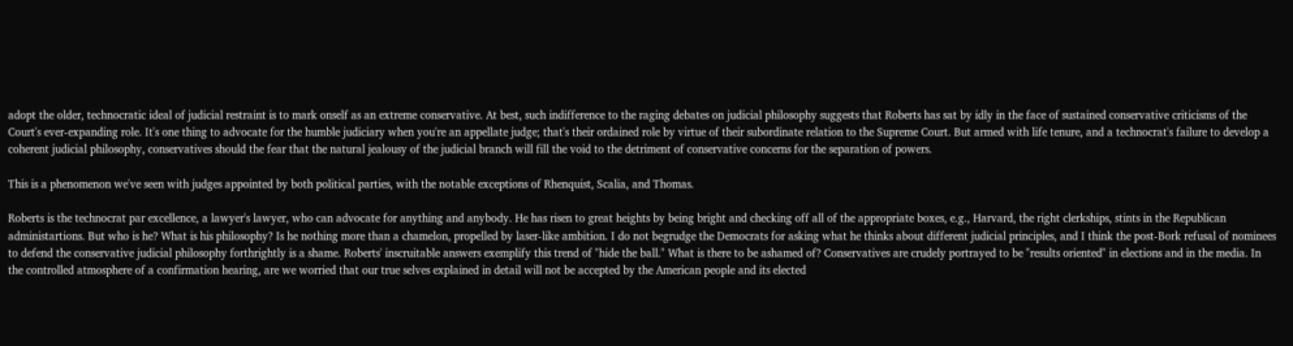adopt the older, technocratic ideal of judicial restraint is to mark onself as an extreme conservative. At best, such indifference to the raging debates on judicial philosophy suggests that Roberts has sat by idly in the face of sustained conservative criticisms of the Court's ever-expanding role. It's one thing to advocate for the humble judiciary when you're an appellate judge; that's their ordained role by virtue of their subordinate relation to the Supreme Court. But armed with life tenure, and a technocrat's failure to develop a coherent judicial philosophy, conservatives should the fear that the natural jealousy of the judicial branch will fill the void to the detriment of conservative concerns for the separation of powers.

This is a phenomenon we've seen with judges appointed by both political parties, with the notable exceptions of Rhenquist, Scalia, and Thomas.

Roberts is the technocrat par excellence, a lawyer's lawyer, who can advocate for anything and anybody. He has risen to great heights by being bright and checking off all of the appropriate boxes, e.g., Harvard, the right clerkships, stints in the Republican administartions. But who is he? What is his philosophy? Is he nothing more than a chamelon, propelled by laser-like ambition. I do not begrudge the Democrats for asking what he thinks about different judicial principles, and I think the post-Bork refusal of nominees to defend the conservative judicial philosophy forthrightly is a shame. Roberts' inscruitable answers exemplify this trend of "hide the ball." What is there to be ashamed of? Conservatives are crudely portrayed to be "results oriented" in elections and in the media. In the controlled atmosphere of a confirmation hearing, are we worried that our true selves explained in detail will not be accepted by the American people and its elected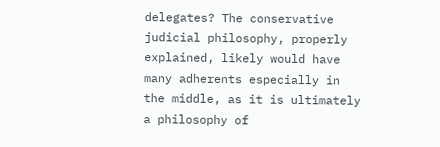delegates? The conservative judicial philosophy, properly explained, likely would have many adherents especially in the middle, as it is ultimately a philosophy of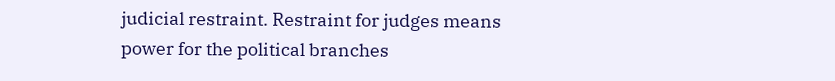judicial restraint. Restraint for judges means power for the political branches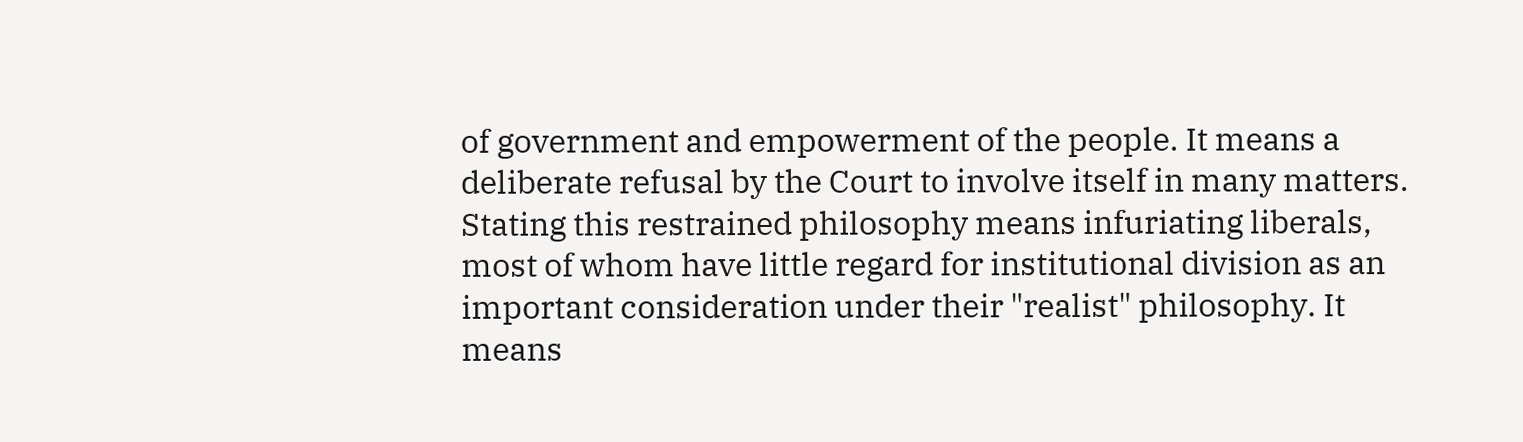of government and empowerment of the people. It means a deliberate refusal by the Court to involve itself in many matters. Stating this restrained philosophy means infuriating liberals, most of whom have little regard for institutional division as an important consideration under their "realist" philosophy. It means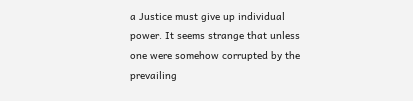a Justice must give up individual power. It seems strange that unless one were somehow corrupted by the prevailing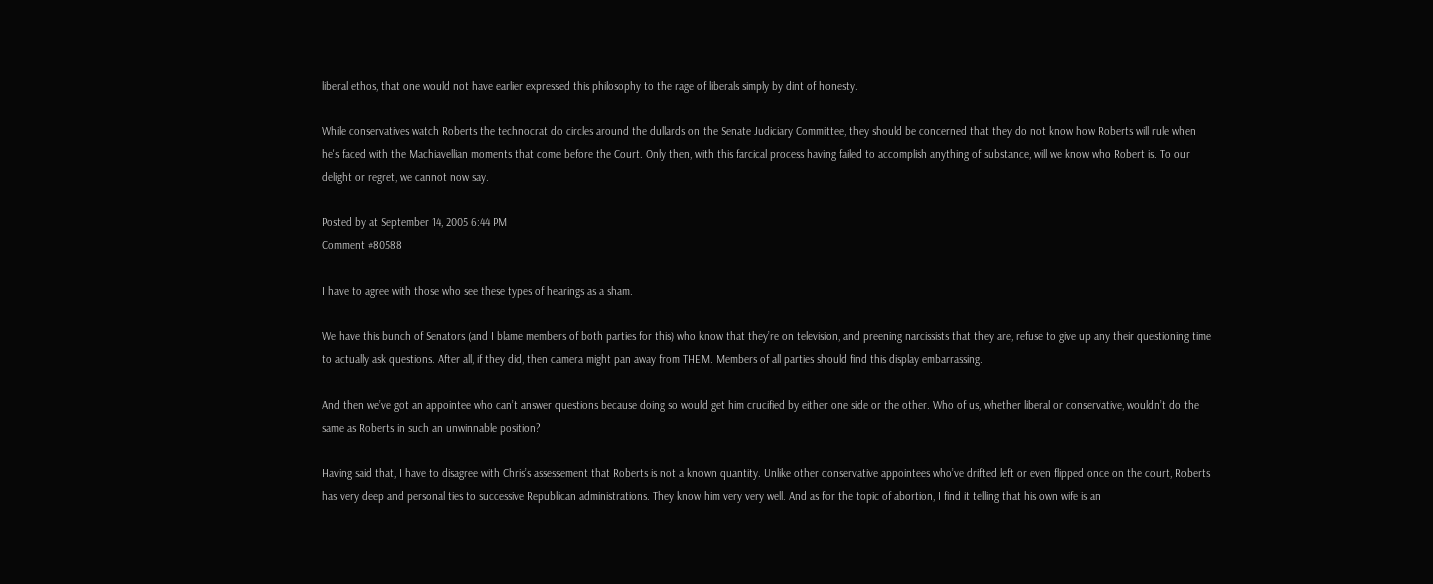liberal ethos, that one would not have earlier expressed this philosophy to the rage of liberals simply by dint of honesty.

While conservatives watch Roberts the technocrat do circles around the dullards on the Senate Judiciary Committee, they should be concerned that they do not know how Roberts will rule when he's faced with the Machiavellian moments that come before the Court. Only then, with this farcical process having failed to accomplish anything of substance, will we know who Robert is. To our delight or regret, we cannot now say.

Posted by at September 14, 2005 6:44 PM
Comment #80588

I have to agree with those who see these types of hearings as a sham.

We have this bunch of Senators (and I blame members of both parties for this) who know that they’re on television, and preening narcissists that they are, refuse to give up any their questioning time to actually ask questions. After all, if they did, then camera might pan away from THEM. Members of all parties should find this display embarrassing.

And then we’ve got an appointee who can’t answer questions because doing so would get him crucified by either one side or the other. Who of us, whether liberal or conservative, wouldn’t do the same as Roberts in such an unwinnable position?

Having said that, I have to disagree with Chris’s assessement that Roberts is not a known quantity. Unlike other conservative appointees who’ve drifted left or even flipped once on the court, Roberts has very deep and personal ties to successive Republican administrations. They know him very very well. And as for the topic of abortion, I find it telling that his own wife is an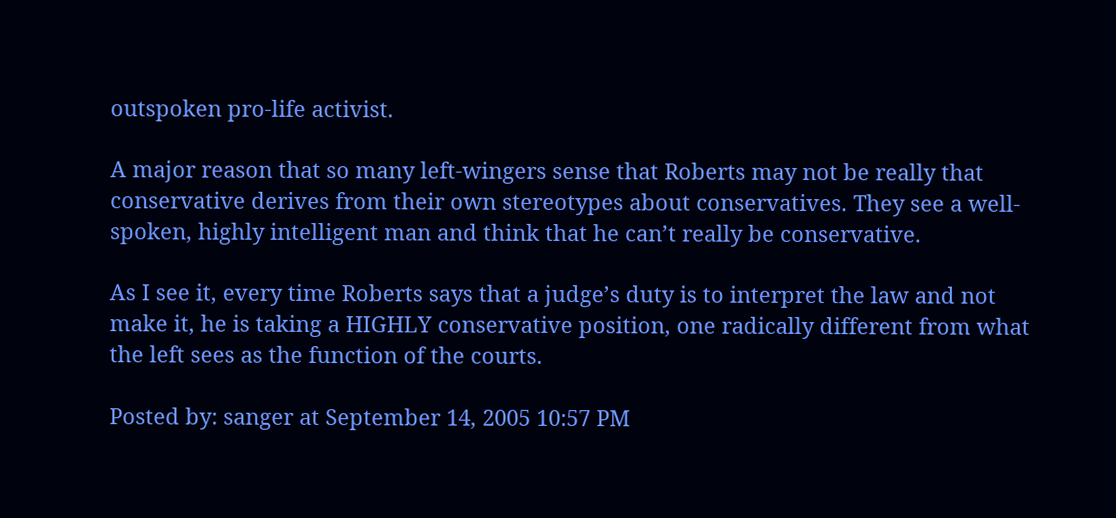outspoken pro-life activist.

A major reason that so many left-wingers sense that Roberts may not be really that conservative derives from their own stereotypes about conservatives. They see a well-spoken, highly intelligent man and think that he can’t really be conservative.

As I see it, every time Roberts says that a judge’s duty is to interpret the law and not make it, he is taking a HIGHLY conservative position, one radically different from what the left sees as the function of the courts.

Posted by: sanger at September 14, 2005 10:57 PM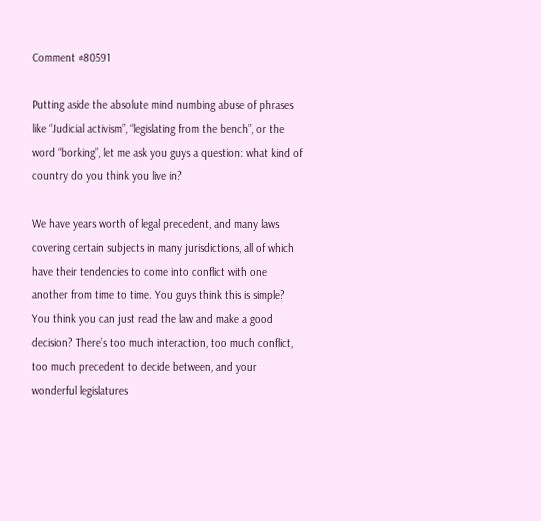Comment #80591

Putting aside the absolute mind numbing abuse of phrases like “Judicial activism”, “legislating from the bench”, or the word “borking”, let me ask you guys a question: what kind of country do you think you live in?

We have years worth of legal precedent, and many laws covering certain subjects in many jurisdictions, all of which have their tendencies to come into conflict with one another from time to time. You guys think this is simple? You think you can just read the law and make a good decision? There’s too much interaction, too much conflict, too much precedent to decide between, and your wonderful legislatures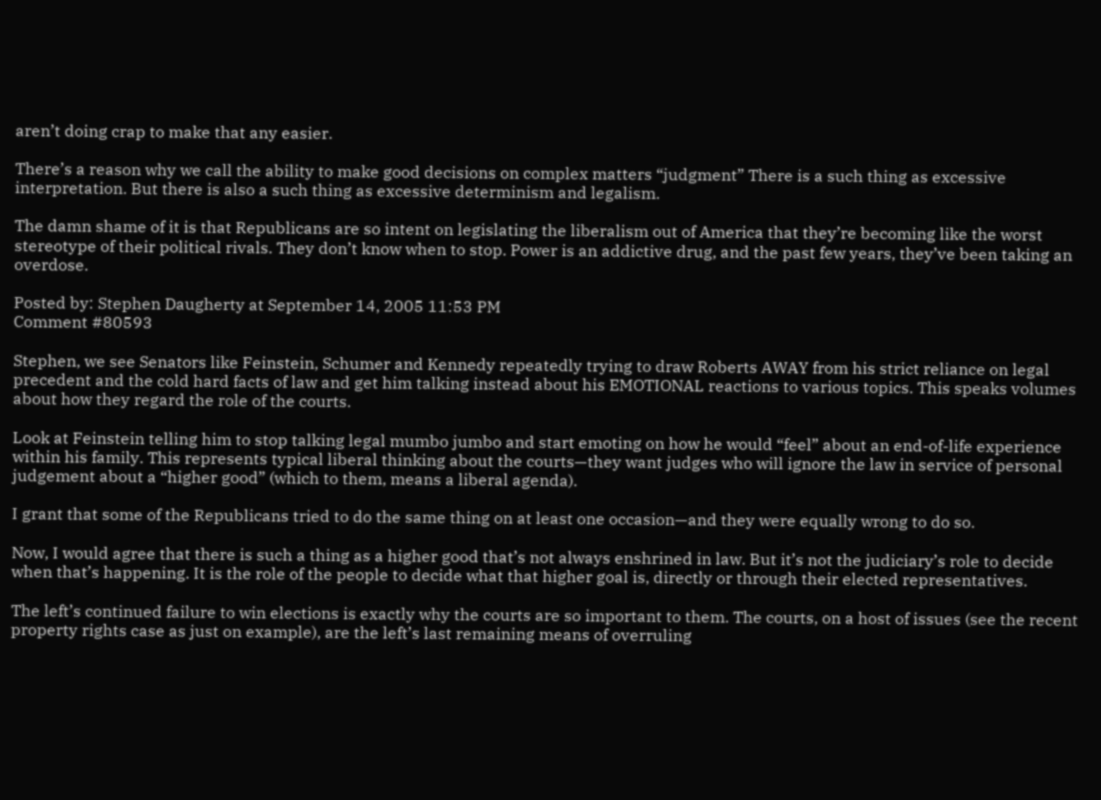aren’t doing crap to make that any easier.

There’s a reason why we call the ability to make good decisions on complex matters “judgment” There is a such thing as excessive interpretation. But there is also a such thing as excessive determinism and legalism.

The damn shame of it is that Republicans are so intent on legislating the liberalism out of America that they’re becoming like the worst stereotype of their political rivals. They don’t know when to stop. Power is an addictive drug, and the past few years, they’ve been taking an overdose.

Posted by: Stephen Daugherty at September 14, 2005 11:53 PM
Comment #80593

Stephen, we see Senators like Feinstein, Schumer and Kennedy repeatedly trying to draw Roberts AWAY from his strict reliance on legal precedent and the cold hard facts of law and get him talking instead about his EMOTIONAL reactions to various topics. This speaks volumes about how they regard the role of the courts.

Look at Feinstein telling him to stop talking legal mumbo jumbo and start emoting on how he would “feel” about an end-of-life experience within his family. This represents typical liberal thinking about the courts—they want judges who will ignore the law in service of personal judgement about a “higher good” (which to them, means a liberal agenda).

I grant that some of the Republicans tried to do the same thing on at least one occasion—and they were equally wrong to do so.

Now, I would agree that there is such a thing as a higher good that’s not always enshrined in law. But it’s not the judiciary’s role to decide when that’s happening. It is the role of the people to decide what that higher goal is, directly or through their elected representatives.

The left’s continued failure to win elections is exactly why the courts are so important to them. The courts, on a host of issues (see the recent property rights case as just on example), are the left’s last remaining means of overruling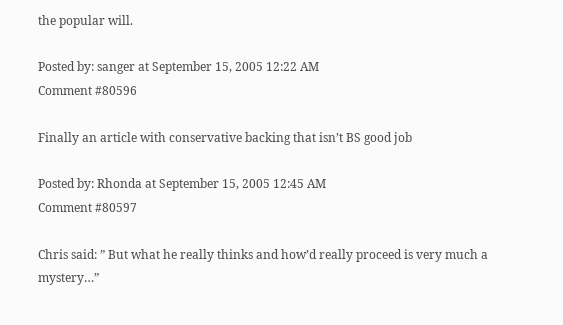the popular will.

Posted by: sanger at September 15, 2005 12:22 AM
Comment #80596

Finally an article with conservative backing that isn’t BS good job

Posted by: Rhonda at September 15, 2005 12:45 AM
Comment #80597

Chris said: ” But what he really thinks and how’d really proceed is very much a mystery…”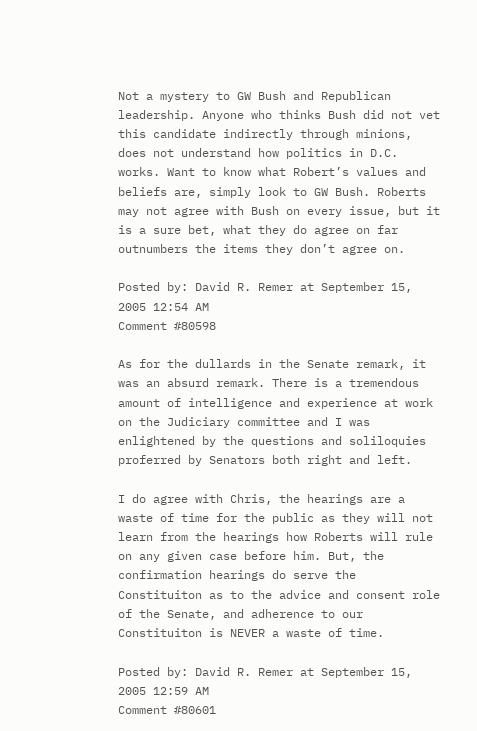Not a mystery to GW Bush and Republican leadership. Anyone who thinks Bush did not vet this candidate indirectly through minions, does not understand how politics in D.C. works. Want to know what Robert’s values and beliefs are, simply look to GW Bush. Roberts may not agree with Bush on every issue, but it is a sure bet, what they do agree on far outnumbers the items they don’t agree on.

Posted by: David R. Remer at September 15, 2005 12:54 AM
Comment #80598

As for the dullards in the Senate remark, it was an absurd remark. There is a tremendous amount of intelligence and experience at work on the Judiciary committee and I was enlightened by the questions and soliloquies proferred by Senators both right and left.

I do agree with Chris, the hearings are a waste of time for the public as they will not learn from the hearings how Roberts will rule on any given case before him. But, the confirmation hearings do serve the Constituiton as to the advice and consent role of the Senate, and adherence to our Constituiton is NEVER a waste of time.

Posted by: David R. Remer at September 15, 2005 12:59 AM
Comment #80601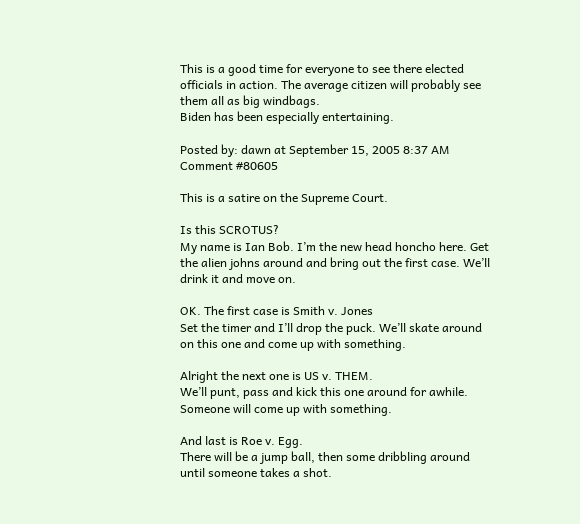This is a good time for everyone to see there elected officials in action. The average citizen will probably see them all as big windbags.
Biden has been especially entertaining.

Posted by: dawn at September 15, 2005 8:37 AM
Comment #80605

This is a satire on the Supreme Court.

Is this SCROTUS?
My name is Ian Bob. I’m the new head honcho here. Get the alien johns around and bring out the first case. We’ll drink it and move on.

OK. The first case is Smith v. Jones
Set the timer and I’ll drop the puck. We’ll skate around on this one and come up with something.

Alright the next one is US v. THEM.
We’ll punt, pass and kick this one around for awhile. Someone will come up with something.

And last is Roe v. Egg.
There will be a jump ball, then some dribbling around until someone takes a shot.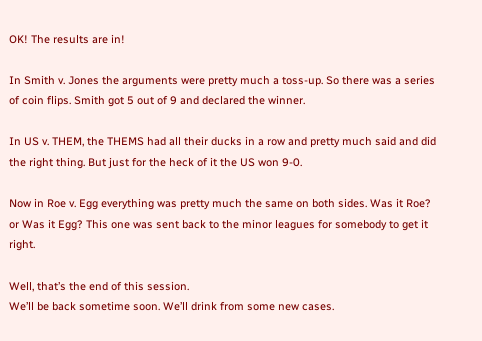OK! The results are in!

In Smith v. Jones the arguments were pretty much a toss-up. So there was a series of coin flips. Smith got 5 out of 9 and declared the winner.

In US v. THEM, the THEMS had all their ducks in a row and pretty much said and did the right thing. But just for the heck of it the US won 9-0.

Now in Roe v. Egg everything was pretty much the same on both sides. Was it Roe? or Was it Egg? This one was sent back to the minor leagues for somebody to get it right.

Well, that’s the end of this session.
We’ll be back sometime soon. We’ll drink from some new cases.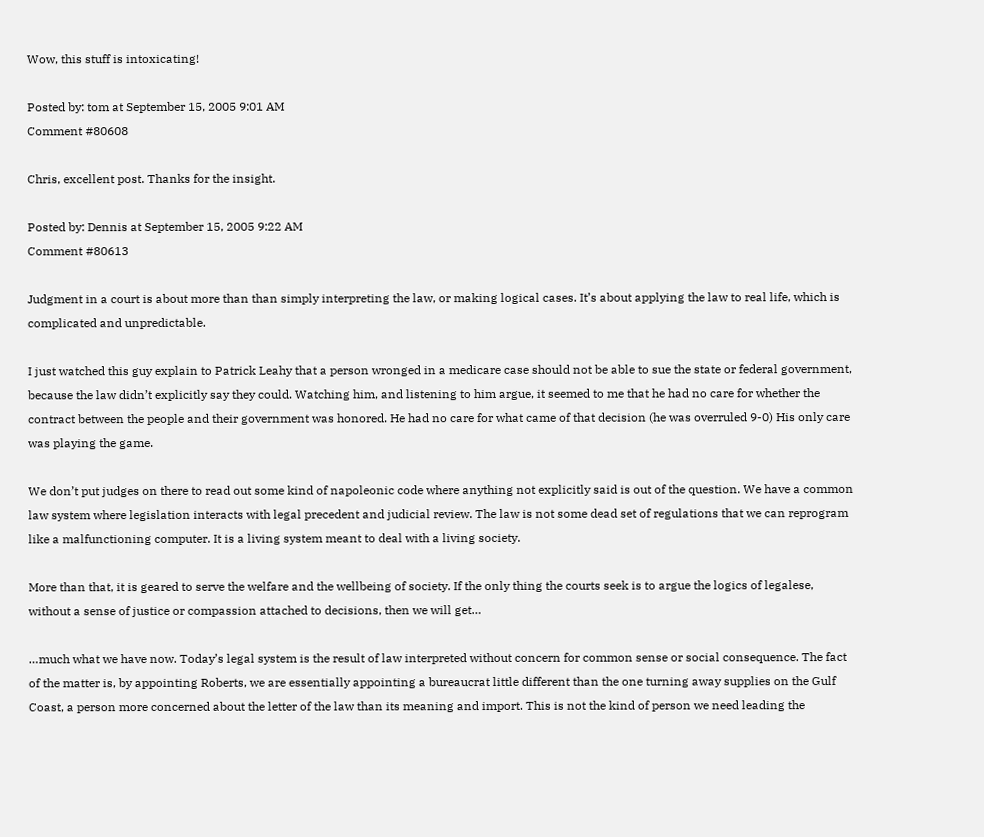Wow, this stuff is intoxicating!

Posted by: tom at September 15, 2005 9:01 AM
Comment #80608

Chris, excellent post. Thanks for the insight.

Posted by: Dennis at September 15, 2005 9:22 AM
Comment #80613

Judgment in a court is about more than than simply interpreting the law, or making logical cases. It’s about applying the law to real life, which is complicated and unpredictable.

I just watched this guy explain to Patrick Leahy that a person wronged in a medicare case should not be able to sue the state or federal government, because the law didn’t explicitly say they could. Watching him, and listening to him argue, it seemed to me that he had no care for whether the contract between the people and their government was honored. He had no care for what came of that decision (he was overruled 9-0) His only care was playing the game.

We don’t put judges on there to read out some kind of napoleonic code where anything not explicitly said is out of the question. We have a common law system where legislation interacts with legal precedent and judicial review. The law is not some dead set of regulations that we can reprogram like a malfunctioning computer. It is a living system meant to deal with a living society.

More than that, it is geared to serve the welfare and the wellbeing of society. If the only thing the courts seek is to argue the logics of legalese, without a sense of justice or compassion attached to decisions, then we will get…

…much what we have now. Today’s legal system is the result of law interpreted without concern for common sense or social consequence. The fact of the matter is, by appointing Roberts, we are essentially appointing a bureaucrat little different than the one turning away supplies on the Gulf Coast, a person more concerned about the letter of the law than its meaning and import. This is not the kind of person we need leading the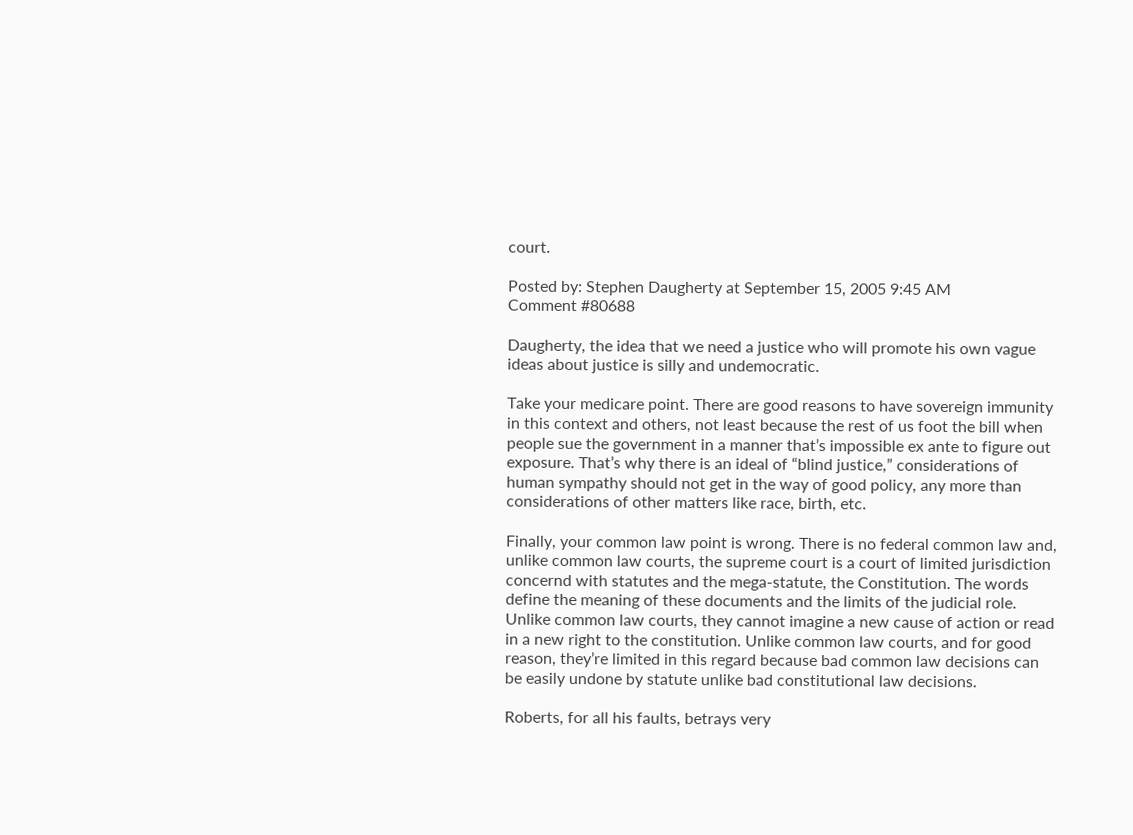court.

Posted by: Stephen Daugherty at September 15, 2005 9:45 AM
Comment #80688

Daugherty, the idea that we need a justice who will promote his own vague ideas about justice is silly and undemocratic.

Take your medicare point. There are good reasons to have sovereign immunity in this context and others, not least because the rest of us foot the bill when people sue the government in a manner that’s impossible ex ante to figure out exposure. That’s why there is an ideal of “blind justice,” considerations of human sympathy should not get in the way of good policy, any more than considerations of other matters like race, birth, etc.

Finally, your common law point is wrong. There is no federal common law and, unlike common law courts, the supreme court is a court of limited jurisdiction concernd with statutes and the mega-statute, the Constitution. The words define the meaning of these documents and the limits of the judicial role. Unlike common law courts, they cannot imagine a new cause of action or read in a new right to the constitution. Unlike common law courts, and for good reason, they’re limited in this regard because bad common law decisions can be easily undone by statute unlike bad constitutional law decisions.

Roberts, for all his faults, betrays very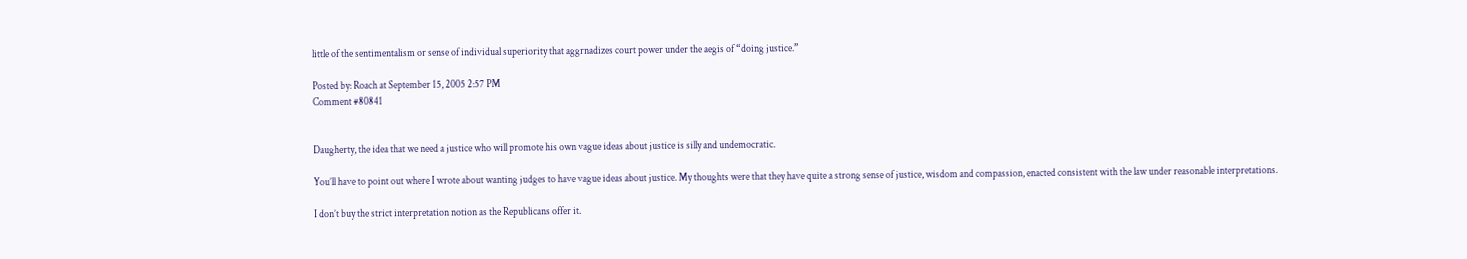little of the sentimentalism or sense of individual superiority that aggrnadizes court power under the aegis of “doing justice.”

Posted by: Roach at September 15, 2005 2:57 PM
Comment #80841


Daugherty, the idea that we need a justice who will promote his own vague ideas about justice is silly and undemocratic.

You’ll have to point out where I wrote about wanting judges to have vague ideas about justice. My thoughts were that they have quite a strong sense of justice, wisdom and compassion, enacted consistent with the law under reasonable interpretations.

I don’t buy the strict interpretation notion as the Republicans offer it.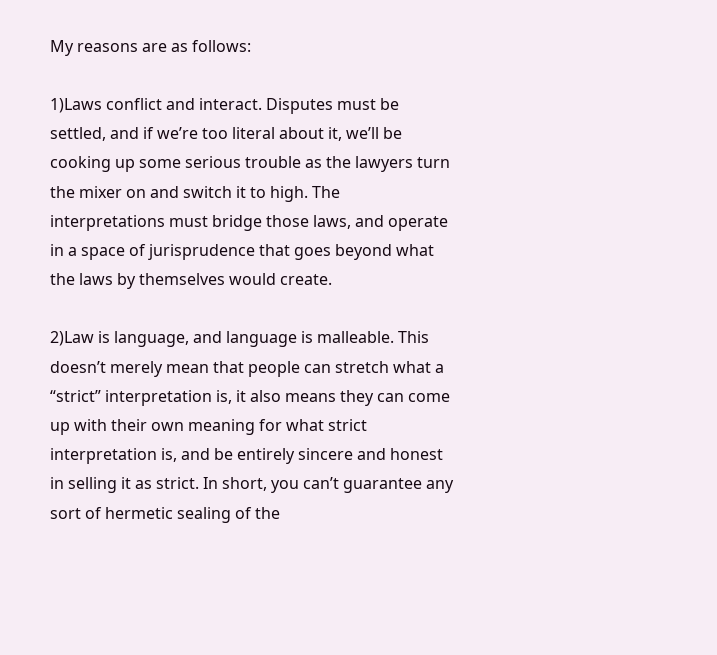My reasons are as follows:

1)Laws conflict and interact. Disputes must be settled, and if we’re too literal about it, we’ll be cooking up some serious trouble as the lawyers turn the mixer on and switch it to high. The interpretations must bridge those laws, and operate in a space of jurisprudence that goes beyond what the laws by themselves would create.

2)Law is language, and language is malleable. This doesn’t merely mean that people can stretch what a “strict” interpretation is, it also means they can come up with their own meaning for what strict interpretation is, and be entirely sincere and honest in selling it as strict. In short, you can’t guarantee any sort of hermetic sealing of the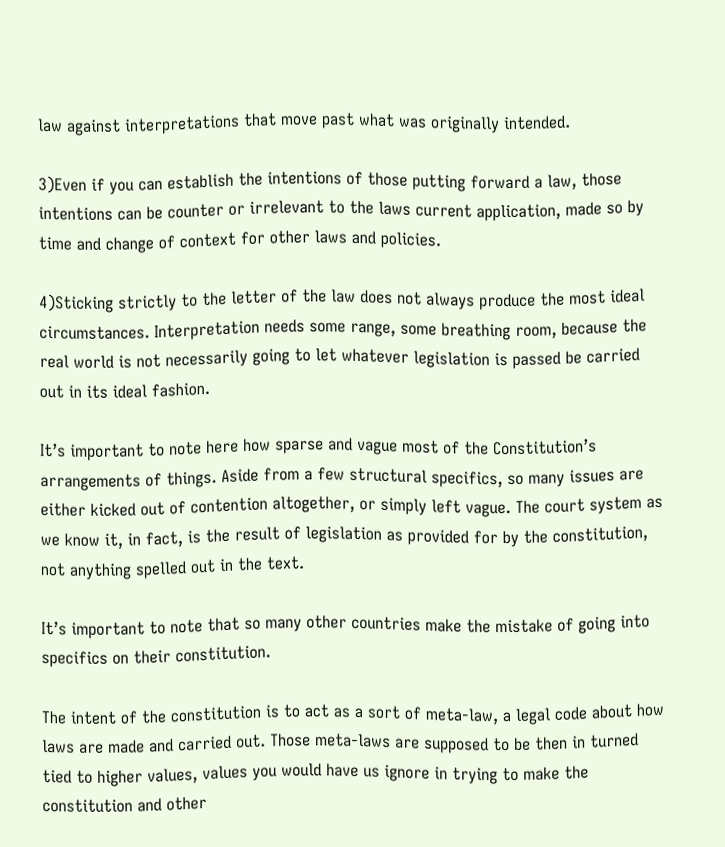law against interpretations that move past what was originally intended.

3)Even if you can establish the intentions of those putting forward a law, those intentions can be counter or irrelevant to the laws current application, made so by time and change of context for other laws and policies.

4)Sticking strictly to the letter of the law does not always produce the most ideal circumstances. Interpretation needs some range, some breathing room, because the real world is not necessarily going to let whatever legislation is passed be carried out in its ideal fashion.

It’s important to note here how sparse and vague most of the Constitution’s arrangements of things. Aside from a few structural specifics, so many issues are either kicked out of contention altogether, or simply left vague. The court system as we know it, in fact, is the result of legislation as provided for by the constitution, not anything spelled out in the text.

It’s important to note that so many other countries make the mistake of going into specifics on their constitution.

The intent of the constitution is to act as a sort of meta-law, a legal code about how laws are made and carried out. Those meta-laws are supposed to be then in turned tied to higher values, values you would have us ignore in trying to make the constitution and other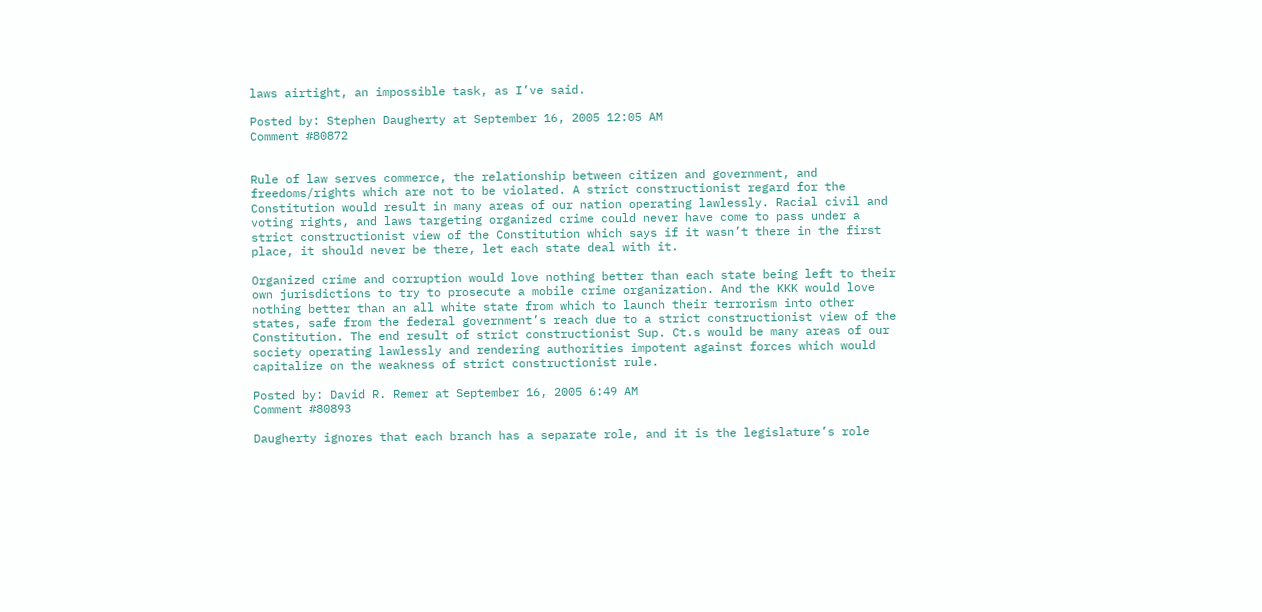laws airtight, an impossible task, as I’ve said.

Posted by: Stephen Daugherty at September 16, 2005 12:05 AM
Comment #80872


Rule of law serves commerce, the relationship between citizen and government, and freedoms/rights which are not to be violated. A strict constructionist regard for the Constitution would result in many areas of our nation operating lawlessly. Racial civil and voting rights, and laws targeting organized crime could never have come to pass under a strict constructionist view of the Constitution which says if it wasn’t there in the first place, it should never be there, let each state deal with it.

Organized crime and corruption would love nothing better than each state being left to their own jurisdictions to try to prosecute a mobile crime organization. And the KKK would love nothing better than an all white state from which to launch their terrorism into other states, safe from the federal government’s reach due to a strict constructionist view of the Constitution. The end result of strict constructionist Sup. Ct.s would be many areas of our society operating lawlessly and rendering authorities impotent against forces which would capitalize on the weakness of strict constructionist rule.

Posted by: David R. Remer at September 16, 2005 6:49 AM
Comment #80893

Daugherty ignores that each branch has a separate role, and it is the legislature’s role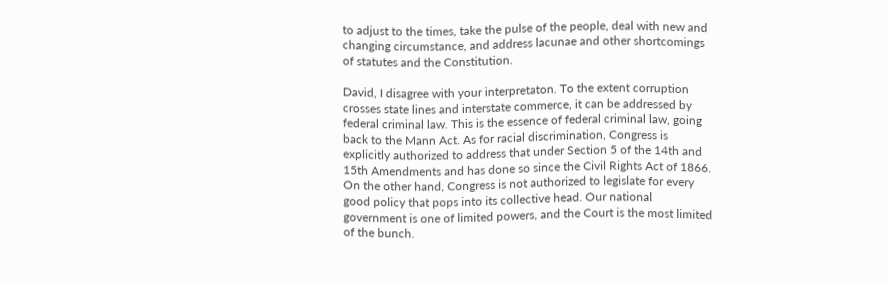to adjust to the times, take the pulse of the people, deal with new and changing circumstance, and address lacunae and other shortcomings of statutes and the Constitution.

David, I disagree with your interpretaton. To the extent corruption crosses state lines and interstate commerce, it can be addressed by federal criminal law. This is the essence of federal criminal law, going back to the Mann Act. As for racial discrimination, Congress is explicitly authorized to address that under Section 5 of the 14th and 15th Amendments and has done so since the Civil Rights Act of 1866. On the other hand, Congress is not authorized to legislate for every good policy that pops into its collective head. Our national government is one of limited powers, and the Court is the most limited of the bunch.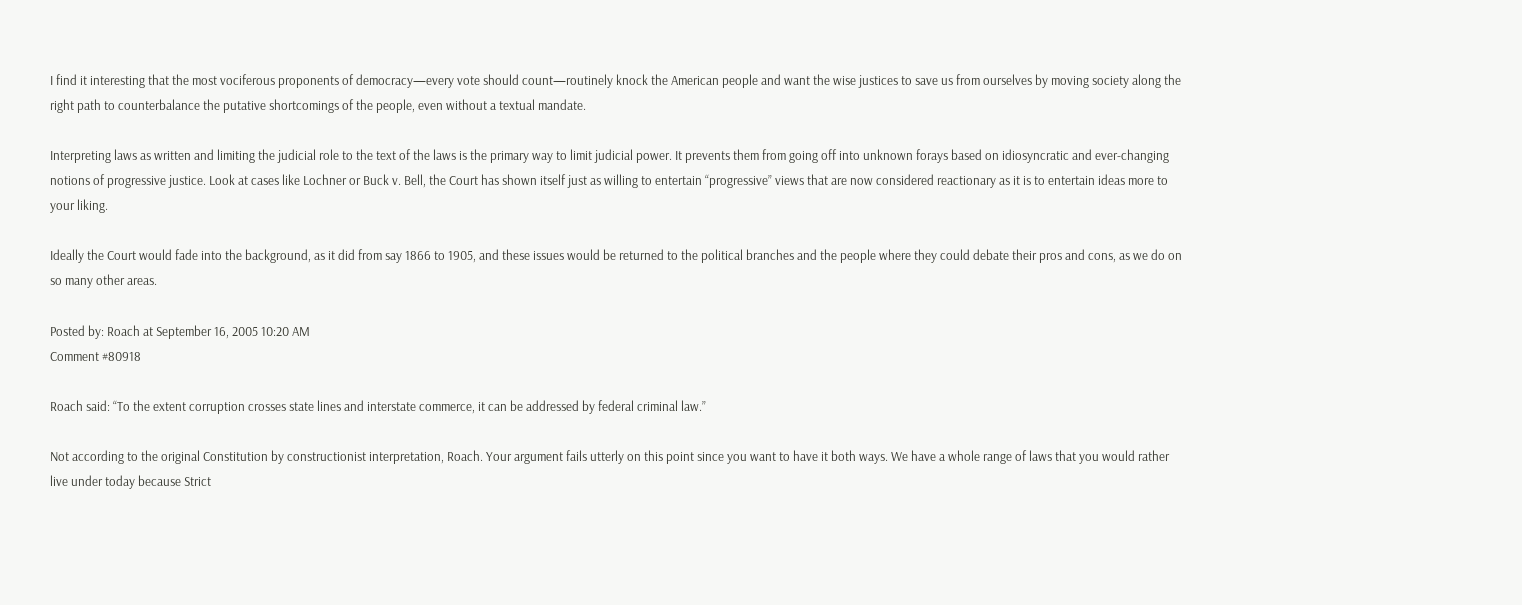I find it interesting that the most vociferous proponents of democracy—every vote should count—routinely knock the American people and want the wise justices to save us from ourselves by moving society along the right path to counterbalance the putative shortcomings of the people, even without a textual mandate.

Interpreting laws as written and limiting the judicial role to the text of the laws is the primary way to limit judicial power. It prevents them from going off into unknown forays based on idiosyncratic and ever-changing notions of progressive justice. Look at cases like Lochner or Buck v. Bell, the Court has shown itself just as willing to entertain “progressive” views that are now considered reactionary as it is to entertain ideas more to your liking.

Ideally the Court would fade into the background, as it did from say 1866 to 1905, and these issues would be returned to the political branches and the people where they could debate their pros and cons, as we do on so many other areas.

Posted by: Roach at September 16, 2005 10:20 AM
Comment #80918

Roach said: “To the extent corruption crosses state lines and interstate commerce, it can be addressed by federal criminal law.”

Not according to the original Constitution by constructionist interpretation, Roach. Your argument fails utterly on this point since you want to have it both ways. We have a whole range of laws that you would rather live under today because Strict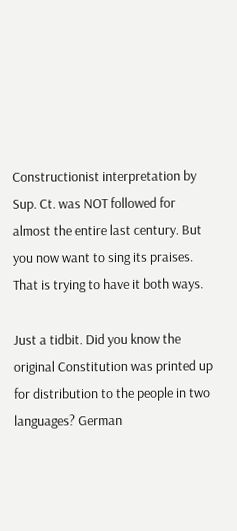Constructionist interpretation by Sup. Ct. was NOT followed for almost the entire last century. But you now want to sing its praises. That is trying to have it both ways.

Just a tidbit. Did you know the original Constitution was printed up for distribution to the people in two languages? German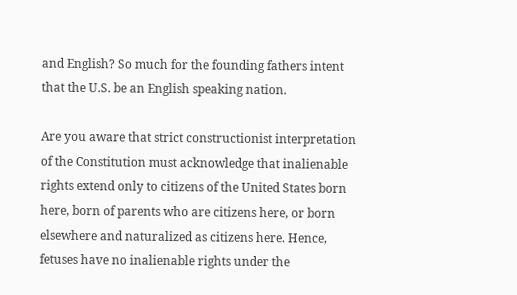and English? So much for the founding fathers intent that the U.S. be an English speaking nation.

Are you aware that strict constructionist interpretation of the Constitution must acknowledge that inalienable rights extend only to citizens of the United States born here, born of parents who are citizens here, or born elsewhere and naturalized as citizens here. Hence, fetuses have no inalienable rights under the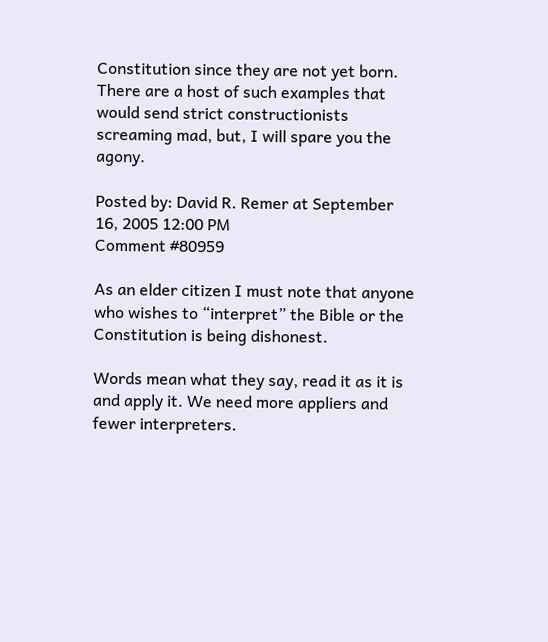Constitution since they are not yet born. There are a host of such examples that would send strict constructionists screaming mad, but, I will spare you the agony.

Posted by: David R. Remer at September 16, 2005 12:00 PM
Comment #80959

As an elder citizen I must note that anyone who wishes to “interpret” the Bible or the Constitution is being dishonest.

Words mean what they say, read it as it is and apply it. We need more appliers and fewer interpreters.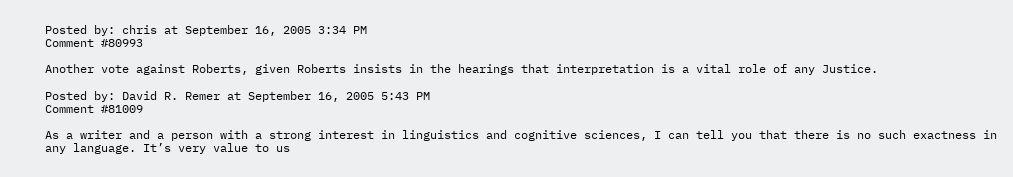Posted by: chris at September 16, 2005 3:34 PM
Comment #80993

Another vote against Roberts, given Roberts insists in the hearings that interpretation is a vital role of any Justice.

Posted by: David R. Remer at September 16, 2005 5:43 PM
Comment #81009

As a writer and a person with a strong interest in linguistics and cognitive sciences, I can tell you that there is no such exactness in any language. It’s very value to us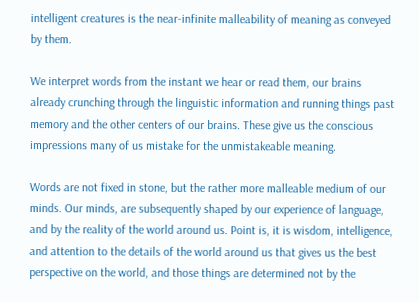intelligent creatures is the near-infinite malleability of meaning as conveyed by them.

We interpret words from the instant we hear or read them, our brains already crunching through the linguistic information and running things past memory and the other centers of our brains. These give us the conscious impressions many of us mistake for the unmistakeable meaning.

Words are not fixed in stone, but the rather more malleable medium of our minds. Our minds, are subsequently shaped by our experience of language, and by the reality of the world around us. Point is, it is wisdom, intelligence, and attention to the details of the world around us that gives us the best perspective on the world, and those things are determined not by the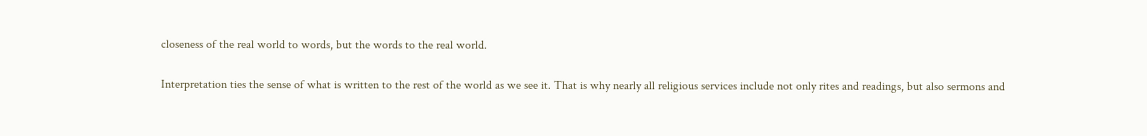closeness of the real world to words, but the words to the real world.

Interpretation ties the sense of what is written to the rest of the world as we see it. That is why nearly all religious services include not only rites and readings, but also sermons and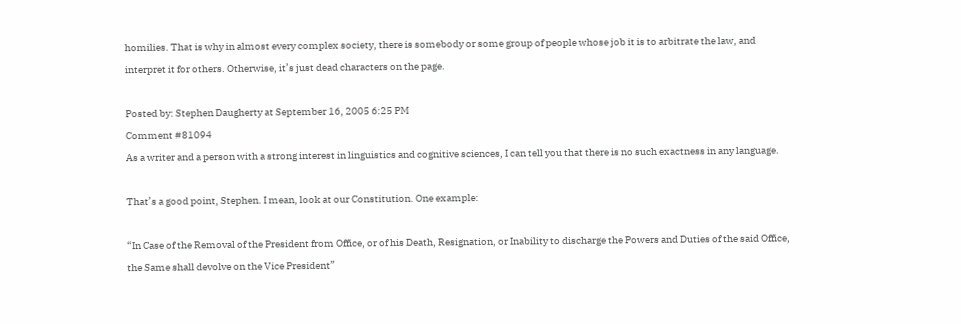homilies. That is why in almost every complex society, there is somebody or some group of people whose job it is to arbitrate the law, and interpret it for others. Otherwise, it’s just dead characters on the page.

Posted by: Stephen Daugherty at September 16, 2005 6:25 PM
Comment #81094
As a writer and a person with a strong interest in linguistics and cognitive sciences, I can tell you that there is no such exactness in any language.

That’s a good point, Stephen. I mean, look at our Constitution. One example:

“In Case of the Removal of the President from Office, or of his Death, Resignation, or Inability to discharge the Powers and Duties of the said Office, the Same shall devolve on the Vice President”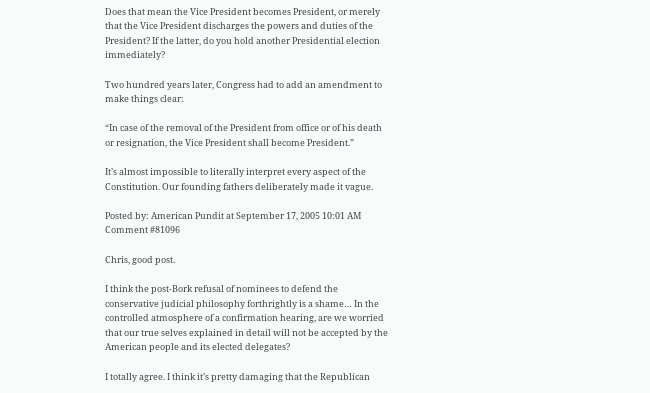Does that mean the Vice President becomes President, or merely that the Vice President discharges the powers and duties of the President? If the latter, do you hold another Presidential election immediately?

Two hundred years later, Congress had to add an amendment to make things clear:

“In case of the removal of the President from office or of his death or resignation, the Vice President shall become President.”

It’s almost impossible to literally interpret every aspect of the Constitution. Our founding fathers deliberately made it vague.

Posted by: American Pundit at September 17, 2005 10:01 AM
Comment #81096

Chris, good post.

I think the post-Bork refusal of nominees to defend the conservative judicial philosophy forthrightly is a shame… In the controlled atmosphere of a confirmation hearing, are we worried that our true selves explained in detail will not be accepted by the American people and its elected delegates?

I totally agree. I think it’s pretty damaging that the Republican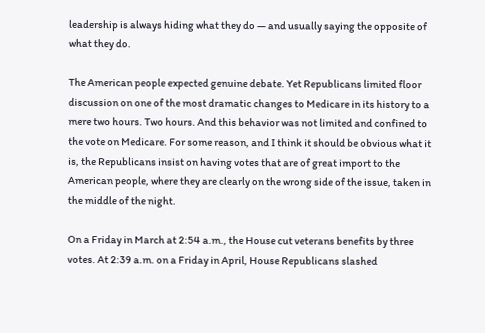leadership is always hiding what they do — and usually saying the opposite of what they do.

The American people expected genuine debate. Yet Republicans limited floor discussion on one of the most dramatic changes to Medicare in its history to a mere two hours. Two hours. And this behavior was not limited and confined to the vote on Medicare. For some reason, and I think it should be obvious what it is, the Republicans insist on having votes that are of great import to the American people, where they are clearly on the wrong side of the issue, taken in the middle of the night.

On a Friday in March at 2:54 a.m., the House cut veterans benefits by three votes. At 2:39 a.m. on a Friday in April, House Republicans slashed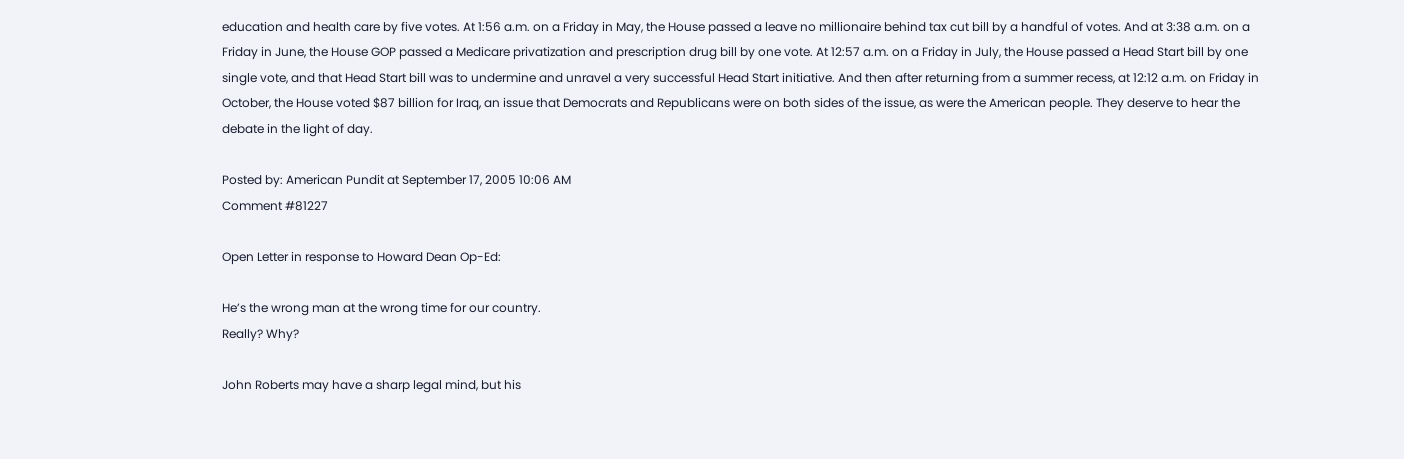education and health care by five votes. At 1:56 a.m. on a Friday in May, the House passed a leave no millionaire behind tax cut bill by a handful of votes. And at 3:38 a.m. on a Friday in June, the House GOP passed a Medicare privatization and prescription drug bill by one vote. At 12:57 a.m. on a Friday in July, the House passed a Head Start bill by one single vote, and that Head Start bill was to undermine and unravel a very successful Head Start initiative. And then after returning from a summer recess, at 12:12 a.m. on Friday in October, the House voted $87 billion for Iraq, an issue that Democrats and Republicans were on both sides of the issue, as were the American people. They deserve to hear the debate in the light of day.

Posted by: American Pundit at September 17, 2005 10:06 AM
Comment #81227

Open Letter in response to Howard Dean Op-Ed:

He’s the wrong man at the wrong time for our country.
Really? Why?

John Roberts may have a sharp legal mind, but his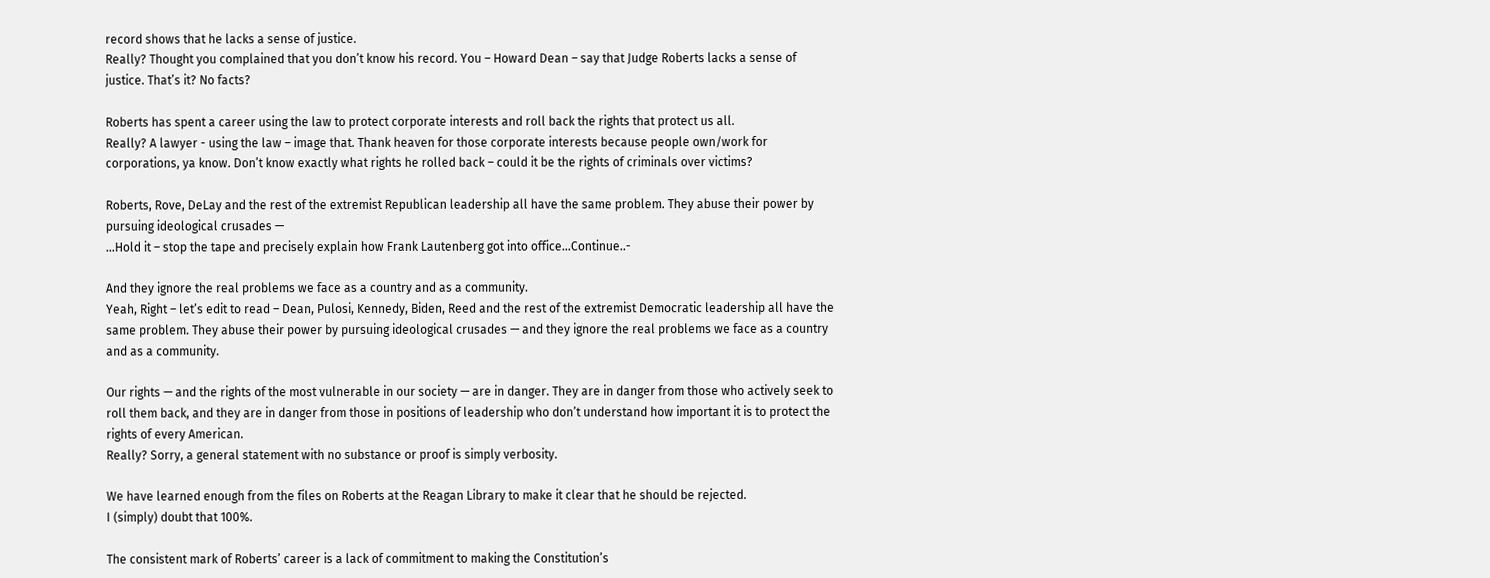record shows that he lacks a sense of justice.
Really? Thought you complained that you don’t know his record. You – Howard Dean – say that Judge Roberts lacks a sense of justice. That’s it? No facts?

Roberts has spent a career using the law to protect corporate interests and roll back the rights that protect us all.
Really? A lawyer - using the law – image that. Thank heaven for those corporate interests because people own/work for corporations, ya know. Don’t know exactly what rights he rolled back – could it be the rights of criminals over victims?

Roberts, Rove, DeLay and the rest of the extremist Republican leadership all have the same problem. They abuse their power by pursuing ideological crusades —
…Hold it – stop the tape and precisely explain how Frank Lautenberg got into office…Continue..-

And they ignore the real problems we face as a country and as a community.
Yeah, Right – let’s edit to read – Dean, Pulosi, Kennedy, Biden, Reed and the rest of the extremist Democratic leadership all have the same problem. They abuse their power by pursuing ideological crusades — and they ignore the real problems we face as a country and as a community.

Our rights — and the rights of the most vulnerable in our society — are in danger. They are in danger from those who actively seek to roll them back, and they are in danger from those in positions of leadership who don’t understand how important it is to protect the rights of every American.
Really? Sorry, a general statement with no substance or proof is simply verbosity.

We have learned enough from the files on Roberts at the Reagan Library to make it clear that he should be rejected.
I (simply) doubt that 100%.

The consistent mark of Roberts’ career is a lack of commitment to making the Constitution’s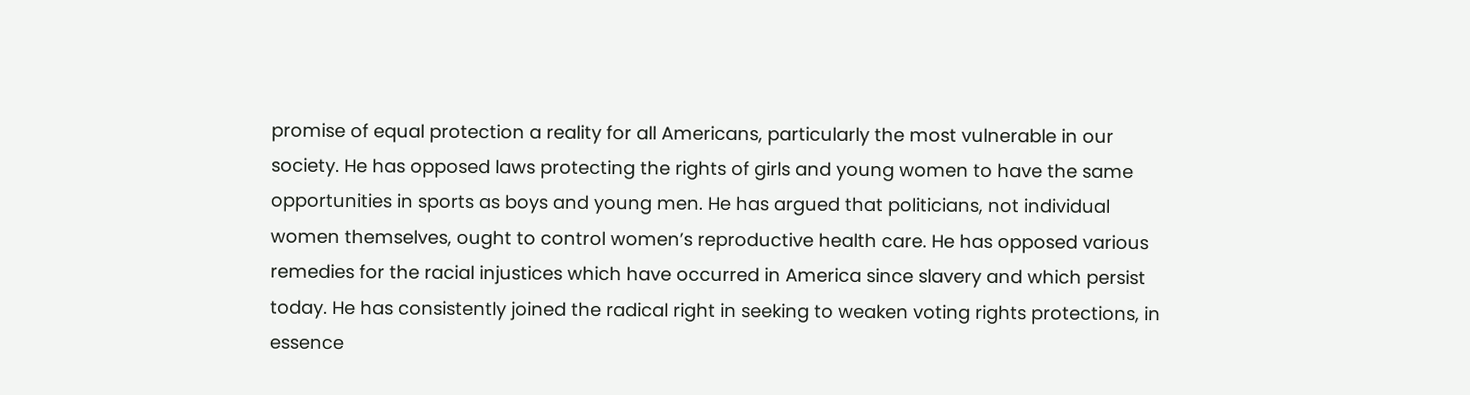promise of equal protection a reality for all Americans, particularly the most vulnerable in our society. He has opposed laws protecting the rights of girls and young women to have the same opportunities in sports as boys and young men. He has argued that politicians, not individual women themselves, ought to control women’s reproductive health care. He has opposed various remedies for the racial injustices which have occurred in America since slavery and which persist today. He has consistently joined the radical right in seeking to weaken voting rights protections, in essence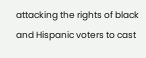attacking the rights of black and Hispanic voters to cast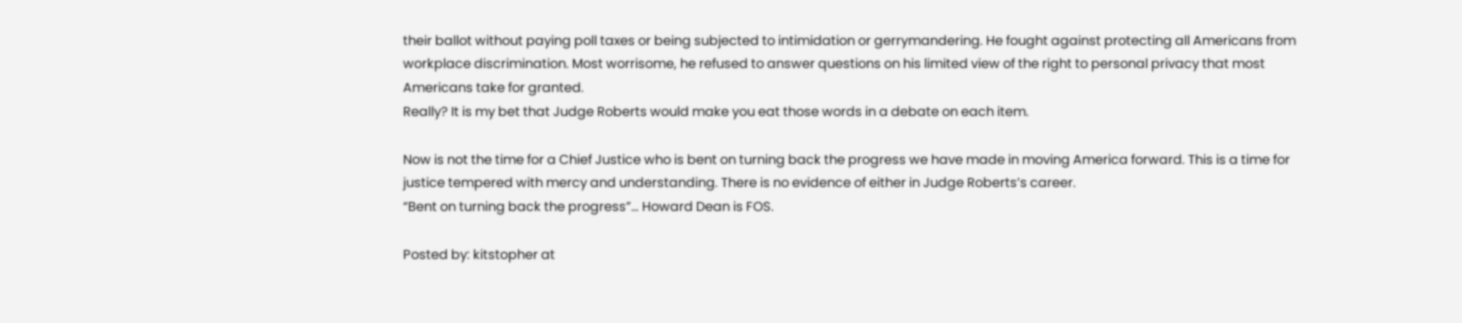their ballot without paying poll taxes or being subjected to intimidation or gerrymandering. He fought against protecting all Americans from workplace discrimination. Most worrisome, he refused to answer questions on his limited view of the right to personal privacy that most Americans take for granted.
Really? It is my bet that Judge Roberts would make you eat those words in a debate on each item.

Now is not the time for a Chief Justice who is bent on turning back the progress we have made in moving America forward. This is a time for justice tempered with mercy and understanding. There is no evidence of either in Judge Roberts’s career.
“Bent on turning back the progress”… Howard Dean is FOS.

Posted by: kitstopher at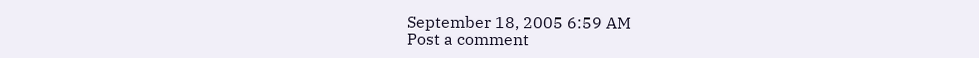September 18, 2005 6:59 AM
Post a comment